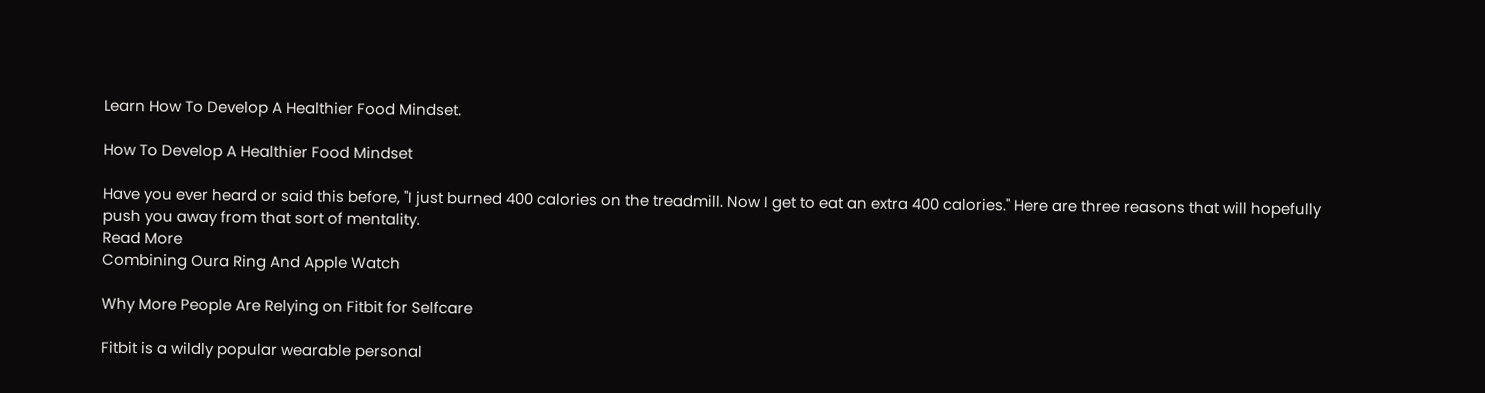Learn How To Develop A Healthier Food Mindset.

How To Develop A Healthier Food Mindset

Have you ever heard or said this before, "I just burned 400 calories on the treadmill. Now I get to eat an extra 400 calories." Here are three reasons that will hopefully push you away from that sort of mentality.
Read More
Combining Oura Ring And Apple Watch

Why More People Are Relying on Fitbit for Selfcare

Fitbit is a wildly popular wearable personal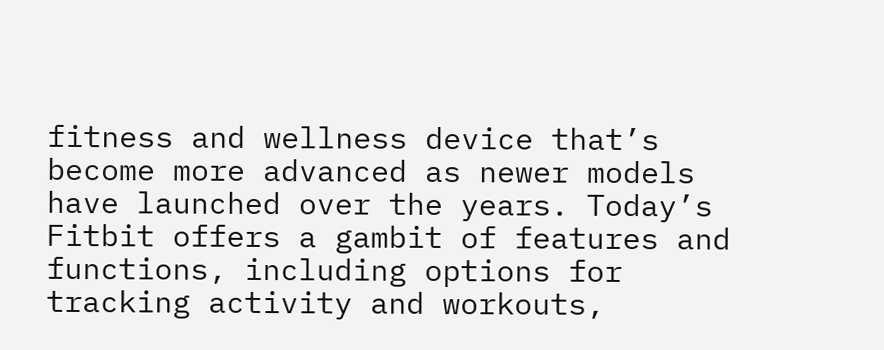fitness and wellness device that’s become more advanced as newer models have launched over the years. Today’s Fitbit offers a gambit of features and functions, including options for tracking activity and workouts,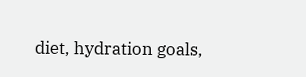diet, hydration goals,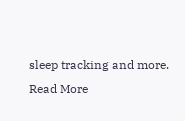sleep tracking and more.
Read More